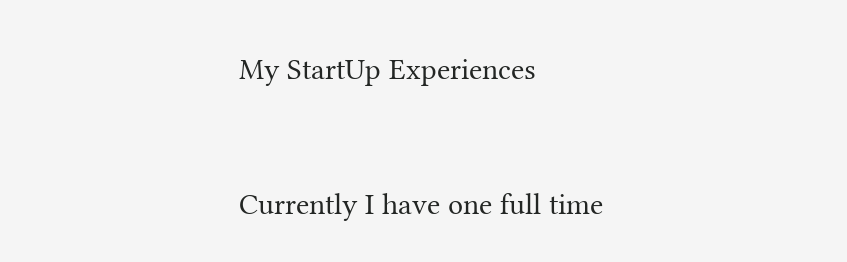My StartUp Experiences


Currently I have one full time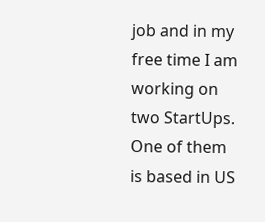job and in my free time I am working on two StartUps. One of them is based in US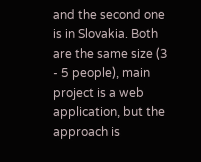and the second one is in Slovakia. Both are the same size (3 - 5 people), main project is a web application, but the approach is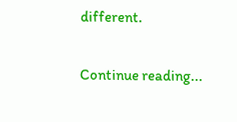different.

Continue reading...